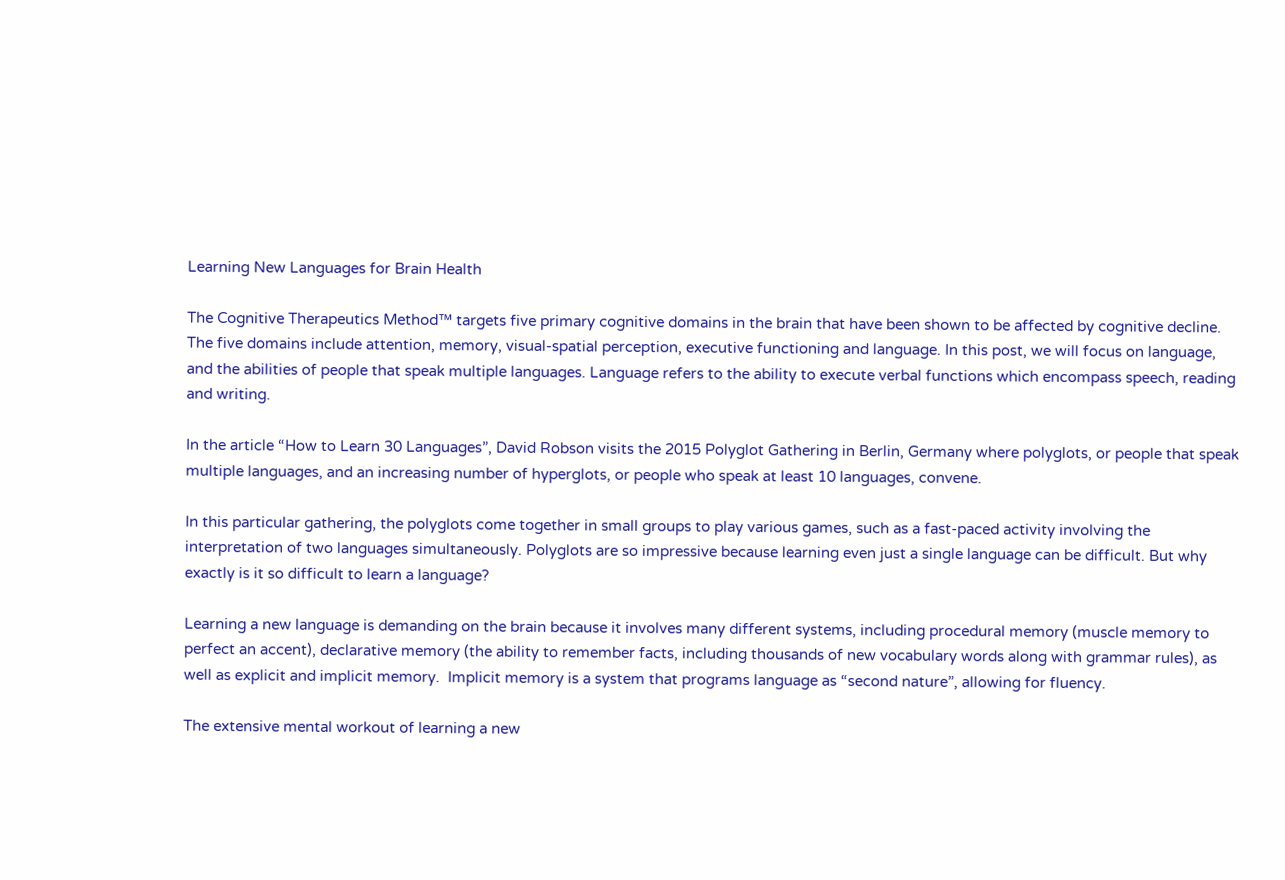Learning New Languages for Brain Health

The Cognitive Therapeutics Method™ targets five primary cognitive domains in the brain that have been shown to be affected by cognitive decline. The five domains include attention, memory, visual-spatial perception, executive functioning and language. In this post, we will focus on language, and the abilities of people that speak multiple languages. Language refers to the ability to execute verbal functions which encompass speech, reading and writing.

In the article “How to Learn 30 Languages”, David Robson visits the 2015 Polyglot Gathering in Berlin, Germany where polyglots, or people that speak multiple languages, and an increasing number of hyperglots, or people who speak at least 10 languages, convene.

In this particular gathering, the polyglots come together in small groups to play various games, such as a fast-paced activity involving the interpretation of two languages simultaneously. Polyglots are so impressive because learning even just a single language can be difficult. But why exactly is it so difficult to learn a language?

Learning a new language is demanding on the brain because it involves many different systems, including procedural memory (muscle memory to perfect an accent), declarative memory (the ability to remember facts, including thousands of new vocabulary words along with grammar rules), as well as explicit and implicit memory.  Implicit memory is a system that programs language as “second nature”, allowing for fluency.

The extensive mental workout of learning a new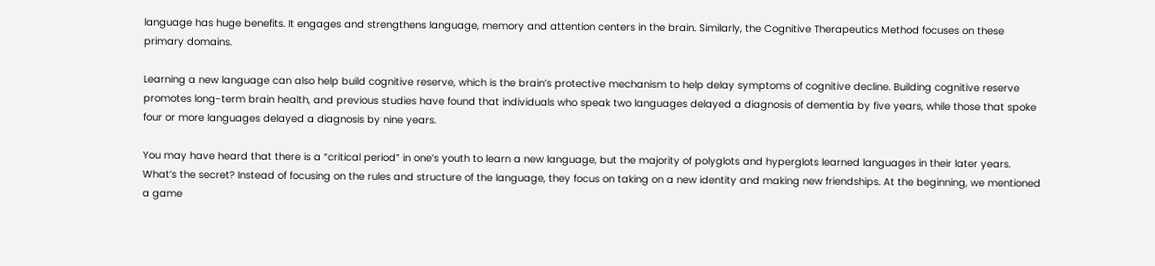language has huge benefits. It engages and strengthens language, memory and attention centers in the brain. Similarly, the Cognitive Therapeutics Method focuses on these primary domains.

Learning a new language can also help build cognitive reserve, which is the brain’s protective mechanism to help delay symptoms of cognitive decline. Building cognitive reserve promotes long-term brain health, and previous studies have found that individuals who speak two languages delayed a diagnosis of dementia by five years, while those that spoke four or more languages delayed a diagnosis by nine years.

You may have heard that there is a “critical period” in one’s youth to learn a new language, but the majority of polyglots and hyperglots learned languages in their later years. What’s the secret? Instead of focusing on the rules and structure of the language, they focus on taking on a new identity and making new friendships. At the beginning, we mentioned a game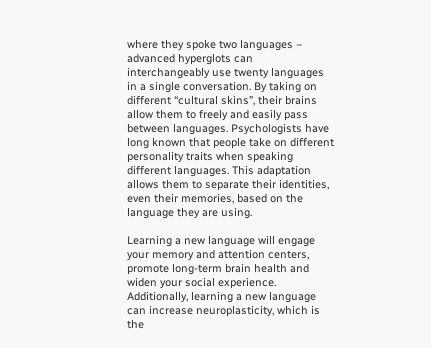where they spoke two languages – advanced hyperglots can interchangeably use twenty languages in a single conversation. By taking on different “cultural skins”, their brains allow them to freely and easily pass between languages. Psychologists have long known that people take on different personality traits when speaking different languages. This adaptation allows them to separate their identities, even their memories, based on the language they are using.

Learning a new language will engage your memory and attention centers, promote long-term brain health and widen your social experience. Additionally, learning a new language can increase neuroplasticity, which is the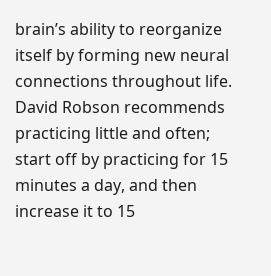brain’s ability to reorganize itself by forming new neural connections throughout life. David Robson recommends practicing little and often; start off by practicing for 15 minutes a day, and then increase it to 15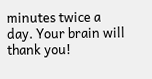minutes twice a day. Your brain will thank you!